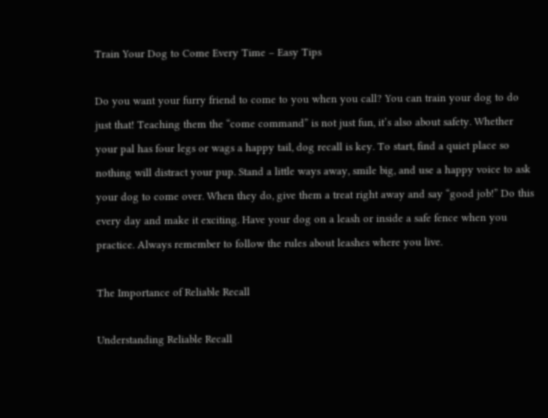Train Your Dog to Come Every Time – Easy Tips

Do you want your furry friend to come to you when you call? You can train your dog to do just that! Teaching them the “come command” is not just fun, it’s also about safety. Whether your pal has four legs or wags a happy tail, dog recall is key. To start, find a quiet place so nothing will distract your pup. Stand a little ways away, smile big, and use a happy voice to ask your dog to come over. When they do, give them a treat right away and say “good job!” Do this every day and make it exciting. Have your dog on a leash or inside a safe fence when you practice. Always remember to follow the rules about leashes where you live.

The Importance of Reliable Recall

Understanding Reliable Recall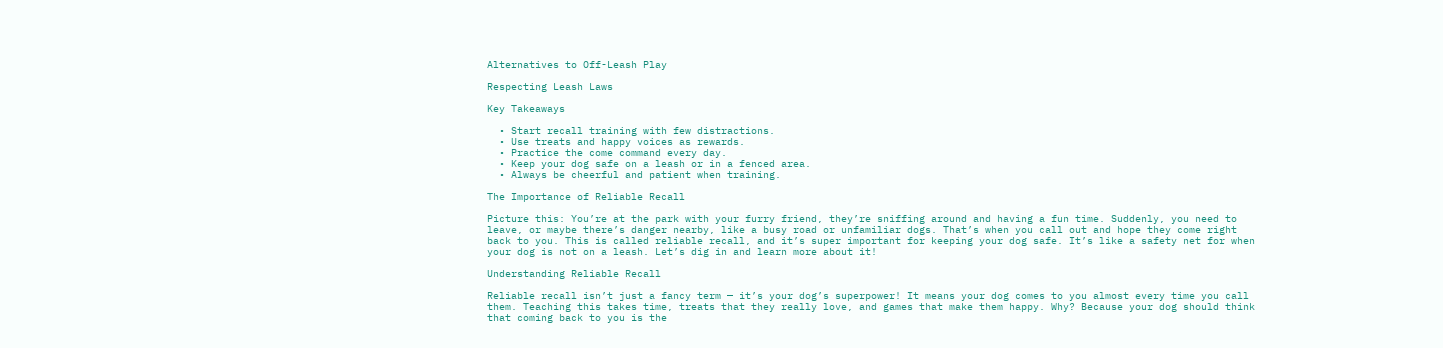Alternatives to Off-Leash Play

Respecting Leash Laws

Key Takeaways

  • Start recall training with few distractions.
  • Use treats and happy voices as rewards.
  • Practice the come command every day.
  • Keep your dog safe on a leash or in a fenced area.
  • Always be cheerful and patient when training.

The Importance of Reliable Recall

Picture this: You’re at the park with your furry friend, they’re sniffing around and having a fun time. Suddenly, you need to leave, or maybe there’s danger nearby, like a busy road or unfamiliar dogs. That’s when you call out and hope they come right back to you. This is called reliable recall, and it’s super important for keeping your dog safe. It’s like a safety net for when your dog is not on a leash. Let’s dig in and learn more about it!

Understanding Reliable Recall

Reliable recall isn’t just a fancy term — it’s your dog’s superpower! It means your dog comes to you almost every time you call them. Teaching this takes time, treats that they really love, and games that make them happy. Why? Because your dog should think that coming back to you is the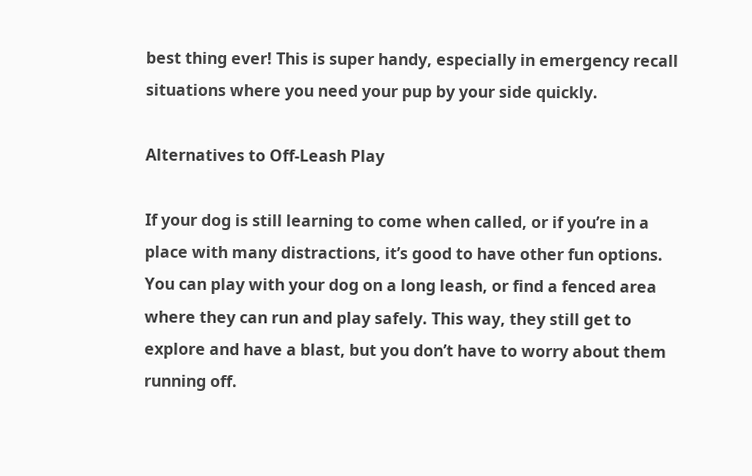best thing ever! This is super handy, especially in emergency recall situations where you need your pup by your side quickly.

Alternatives to Off-Leash Play

If your dog is still learning to come when called, or if you’re in a place with many distractions, it’s good to have other fun options. You can play with your dog on a long leash, or find a fenced area where they can run and play safely. This way, they still get to explore and have a blast, but you don’t have to worry about them running off.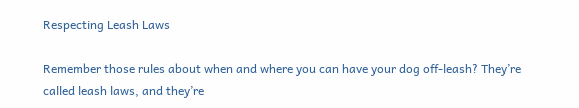Respecting Leash Laws

Remember those rules about when and where you can have your dog off-leash? They’re called leash laws, and they’re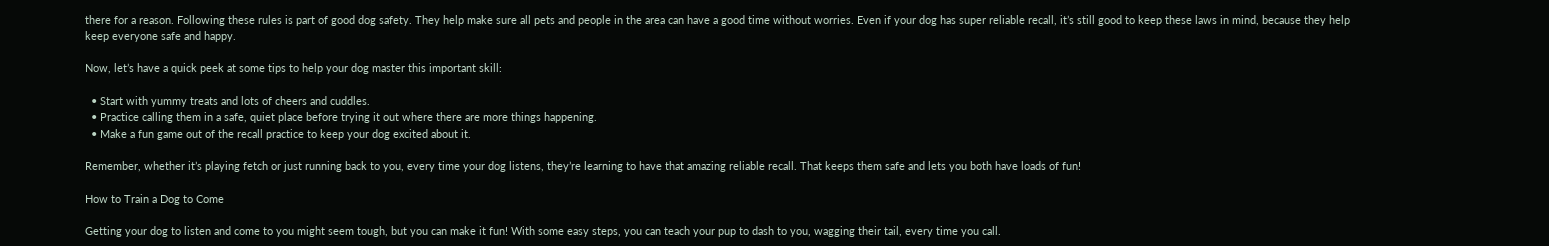there for a reason. Following these rules is part of good dog safety. They help make sure all pets and people in the area can have a good time without worries. Even if your dog has super reliable recall, it’s still good to keep these laws in mind, because they help keep everyone safe and happy.

Now, let’s have a quick peek at some tips to help your dog master this important skill:

  • Start with yummy treats and lots of cheers and cuddles.
  • Practice calling them in a safe, quiet place before trying it out where there are more things happening.
  • Make a fun game out of the recall practice to keep your dog excited about it.

Remember, whether it’s playing fetch or just running back to you, every time your dog listens, they’re learning to have that amazing reliable recall. That keeps them safe and lets you both have loads of fun!

How to Train a Dog to Come

Getting your dog to listen and come to you might seem tough, but you can make it fun! With some easy steps, you can teach your pup to dash to you, wagging their tail, every time you call.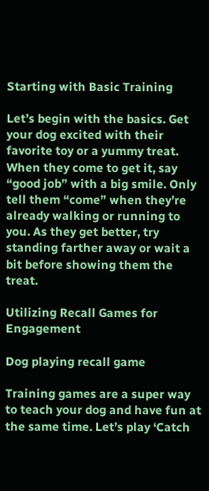Starting with Basic Training

Let’s begin with the basics. Get your dog excited with their favorite toy or a yummy treat. When they come to get it, say “good job” with a big smile. Only tell them “come” when they’re already walking or running to you. As they get better, try standing farther away or wait a bit before showing them the treat.

Utilizing Recall Games for Engagement

Dog playing recall game

Training games are a super way to teach your dog and have fun at the same time. Let’s play ‘Catch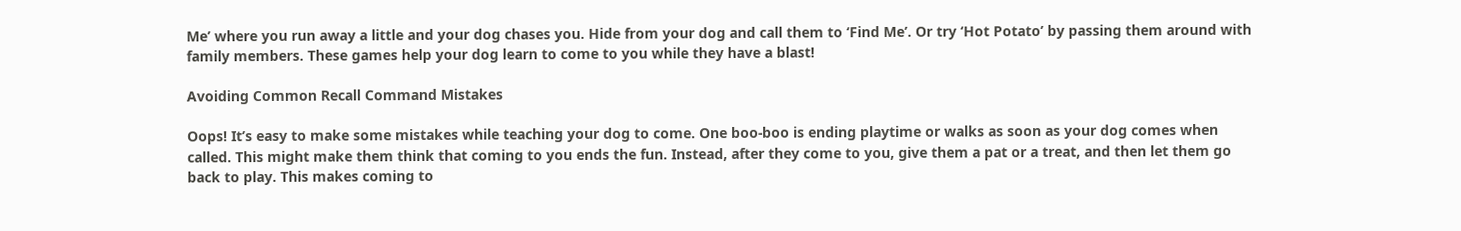Me’ where you run away a little and your dog chases you. Hide from your dog and call them to ‘Find Me’. Or try ‘Hot Potato’ by passing them around with family members. These games help your dog learn to come to you while they have a blast!

Avoiding Common Recall Command Mistakes

Oops! It’s easy to make some mistakes while teaching your dog to come. One boo-boo is ending playtime or walks as soon as your dog comes when called. This might make them think that coming to you ends the fun. Instead, after they come to you, give them a pat or a treat, and then let them go back to play. This makes coming to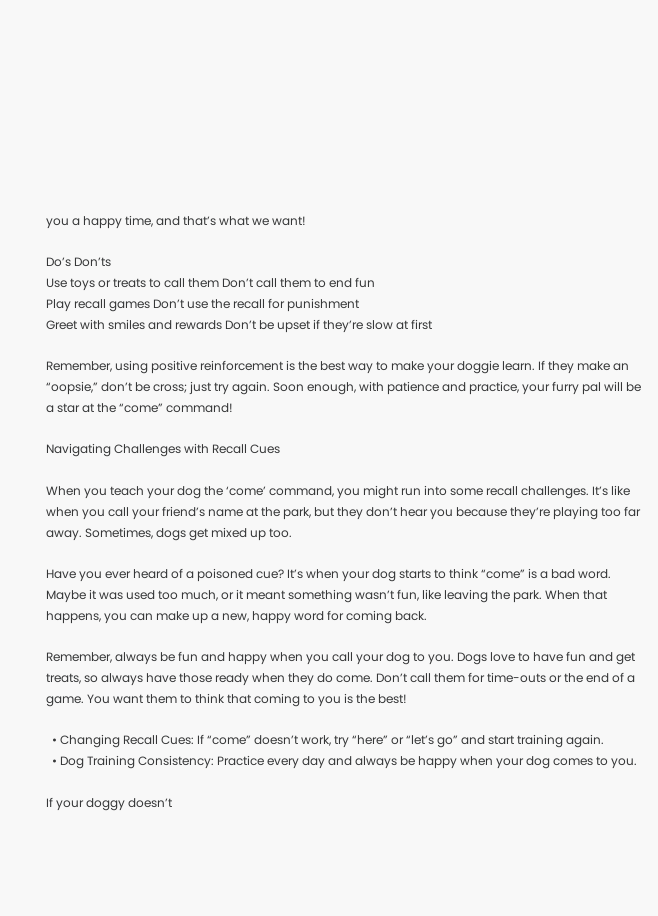you a happy time, and that’s what we want!

Do’s Don’ts
Use toys or treats to call them Don’t call them to end fun
Play recall games Don’t use the recall for punishment
Greet with smiles and rewards Don’t be upset if they’re slow at first

Remember, using positive reinforcement is the best way to make your doggie learn. If they make an “oopsie,” don’t be cross; just try again. Soon enough, with patience and practice, your furry pal will be a star at the “come” command!

Navigating Challenges with Recall Cues

When you teach your dog the ‘come’ command, you might run into some recall challenges. It’s like when you call your friend’s name at the park, but they don’t hear you because they’re playing too far away. Sometimes, dogs get mixed up too.

Have you ever heard of a poisoned cue? It’s when your dog starts to think “come” is a bad word. Maybe it was used too much, or it meant something wasn’t fun, like leaving the park. When that happens, you can make up a new, happy word for coming back.

Remember, always be fun and happy when you call your dog to you. Dogs love to have fun and get treats, so always have those ready when they do come. Don’t call them for time-outs or the end of a game. You want them to think that coming to you is the best!

  • Changing Recall Cues: If “come” doesn’t work, try “here” or “let’s go” and start training again.
  • Dog Training Consistency: Practice every day and always be happy when your dog comes to you.

If your doggy doesn’t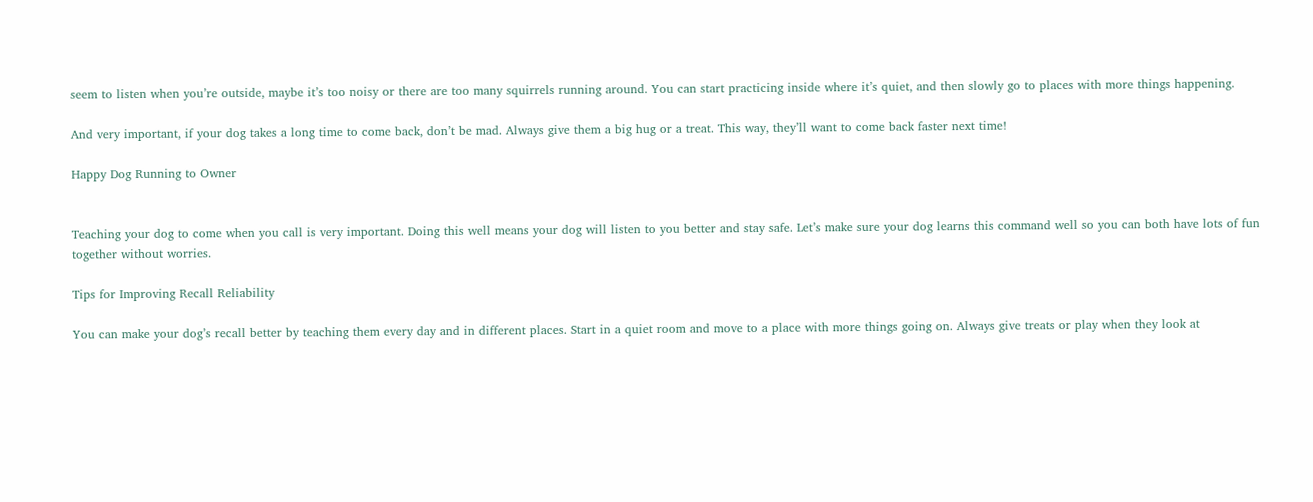seem to listen when you’re outside, maybe it’s too noisy or there are too many squirrels running around. You can start practicing inside where it’s quiet, and then slowly go to places with more things happening.

And very important, if your dog takes a long time to come back, don’t be mad. Always give them a big hug or a treat. This way, they’ll want to come back faster next time!

Happy Dog Running to Owner


Teaching your dog to come when you call is very important. Doing this well means your dog will listen to you better and stay safe. Let’s make sure your dog learns this command well so you can both have lots of fun together without worries.

Tips for Improving Recall Reliability

You can make your dog’s recall better by teaching them every day and in different places. Start in a quiet room and move to a place with more things going on. Always give treats or play when they look at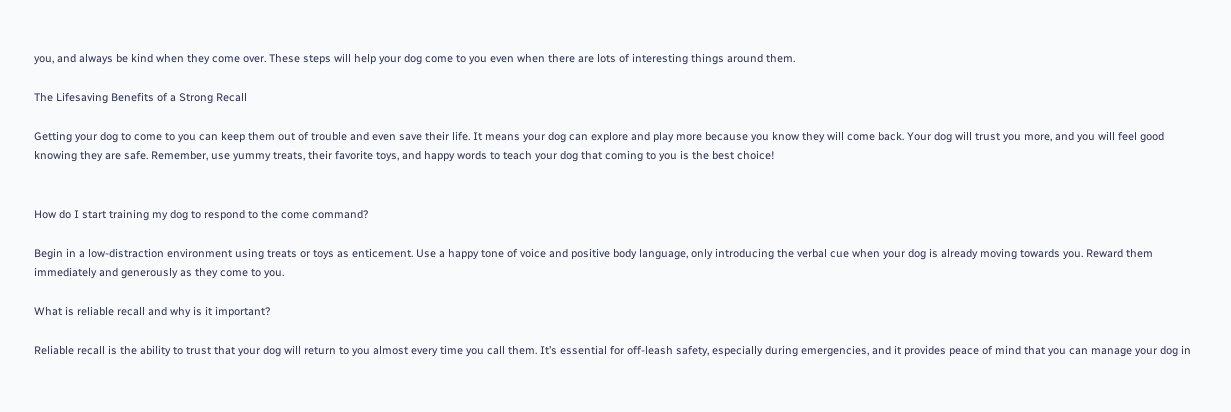you, and always be kind when they come over. These steps will help your dog come to you even when there are lots of interesting things around them.

The Lifesaving Benefits of a Strong Recall

Getting your dog to come to you can keep them out of trouble and even save their life. It means your dog can explore and play more because you know they will come back. Your dog will trust you more, and you will feel good knowing they are safe. Remember, use yummy treats, their favorite toys, and happy words to teach your dog that coming to you is the best choice!


How do I start training my dog to respond to the come command?

Begin in a low-distraction environment using treats or toys as enticement. Use a happy tone of voice and positive body language, only introducing the verbal cue when your dog is already moving towards you. Reward them immediately and generously as they come to you.

What is reliable recall and why is it important?

Reliable recall is the ability to trust that your dog will return to you almost every time you call them. It’s essential for off-leash safety, especially during emergencies, and it provides peace of mind that you can manage your dog in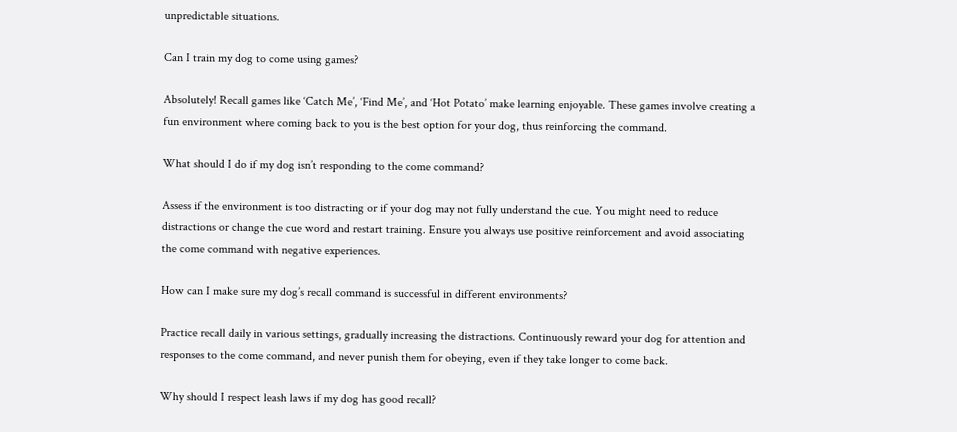unpredictable situations.

Can I train my dog to come using games?

Absolutely! Recall games like ‘Catch Me’, ‘Find Me’, and ‘Hot Potato’ make learning enjoyable. These games involve creating a fun environment where coming back to you is the best option for your dog, thus reinforcing the command.

What should I do if my dog isn’t responding to the come command?

Assess if the environment is too distracting or if your dog may not fully understand the cue. You might need to reduce distractions or change the cue word and restart training. Ensure you always use positive reinforcement and avoid associating the come command with negative experiences.

How can I make sure my dog’s recall command is successful in different environments?

Practice recall daily in various settings, gradually increasing the distractions. Continuously reward your dog for attention and responses to the come command, and never punish them for obeying, even if they take longer to come back.

Why should I respect leash laws if my dog has good recall?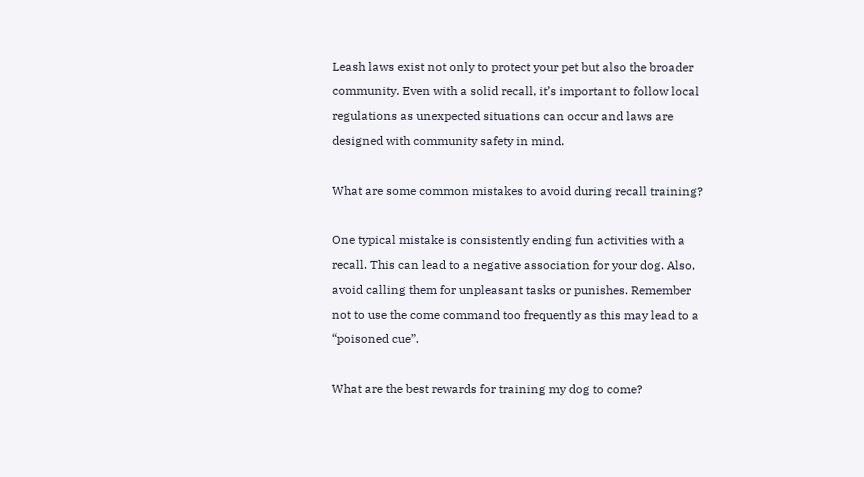Leash laws exist not only to protect your pet but also the broader community. Even with a solid recall, it’s important to follow local regulations as unexpected situations can occur and laws are designed with community safety in mind.

What are some common mistakes to avoid during recall training?

One typical mistake is consistently ending fun activities with a recall. This can lead to a negative association for your dog. Also, avoid calling them for unpleasant tasks or punishes. Remember not to use the come command too frequently as this may lead to a “poisoned cue”.

What are the best rewards for training my dog to come?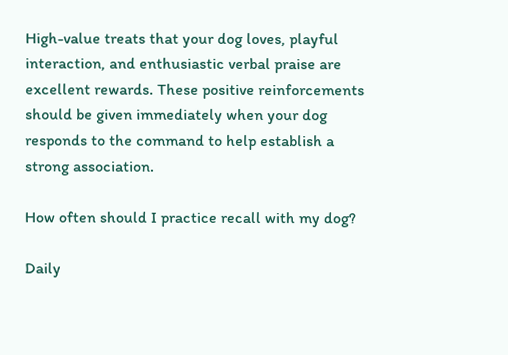High-value treats that your dog loves, playful interaction, and enthusiastic verbal praise are excellent rewards. These positive reinforcements should be given immediately when your dog responds to the command to help establish a strong association.

How often should I practice recall with my dog?

Daily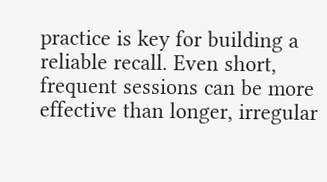practice is key for building a reliable recall. Even short, frequent sessions can be more effective than longer, irregular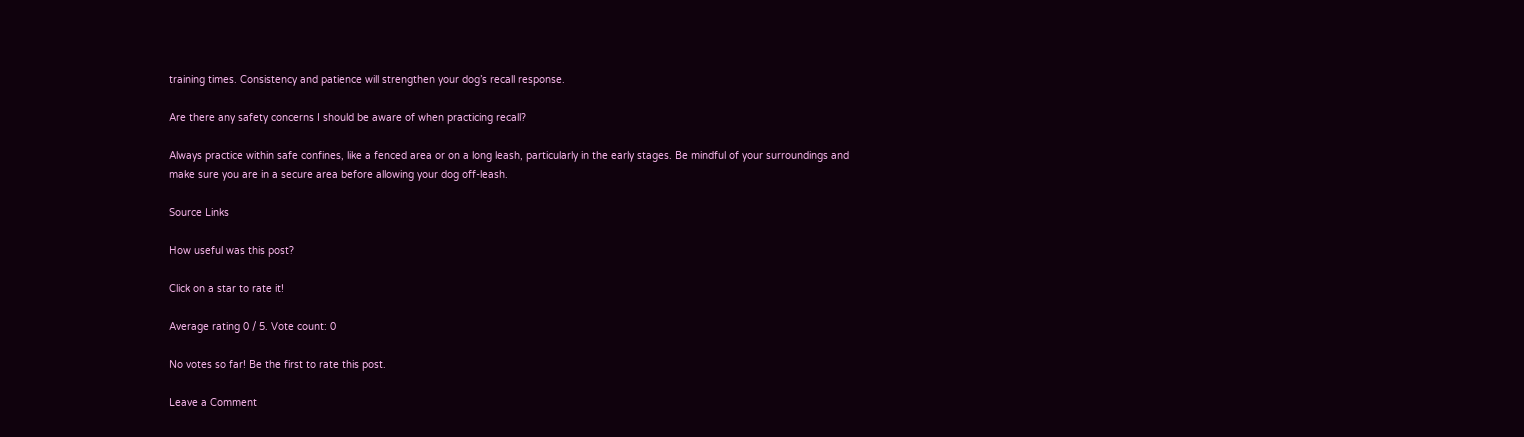training times. Consistency and patience will strengthen your dog’s recall response.

Are there any safety concerns I should be aware of when practicing recall?

Always practice within safe confines, like a fenced area or on a long leash, particularly in the early stages. Be mindful of your surroundings and make sure you are in a secure area before allowing your dog off-leash.

Source Links

How useful was this post?

Click on a star to rate it!

Average rating 0 / 5. Vote count: 0

No votes so far! Be the first to rate this post.

Leave a Comment